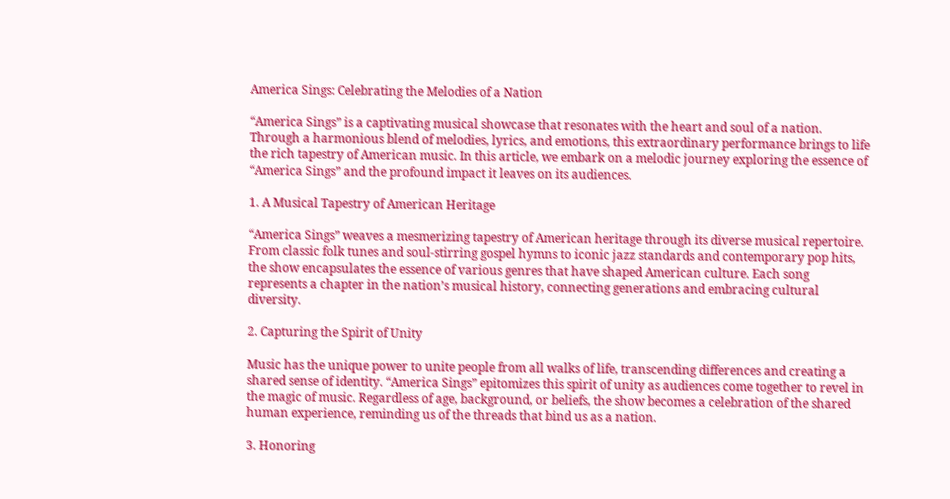America Sings: Celebrating the Melodies of a Nation

“America Sings” is a captivating musical showcase that resonates with the heart and soul of a nation. Through a harmonious blend of melodies, lyrics, and emotions, this extraordinary performance brings to life the rich tapestry of American music. In this article, we embark on a melodic journey exploring the essence of “America Sings” and the profound impact it leaves on its audiences.

1. A Musical Tapestry of American Heritage

“America Sings” weaves a mesmerizing tapestry of American heritage through its diverse musical repertoire. From classic folk tunes and soul-stirring gospel hymns to iconic jazz standards and contemporary pop hits, the show encapsulates the essence of various genres that have shaped American culture. Each song represents a chapter in the nation’s musical history, connecting generations and embracing cultural diversity.

2. Capturing the Spirit of Unity

Music has the unique power to unite people from all walks of life, transcending differences and creating a shared sense of identity. “America Sings” epitomizes this spirit of unity as audiences come together to revel in the magic of music. Regardless of age, background, or beliefs, the show becomes a celebration of the shared human experience, reminding us of the threads that bind us as a nation.

3. Honoring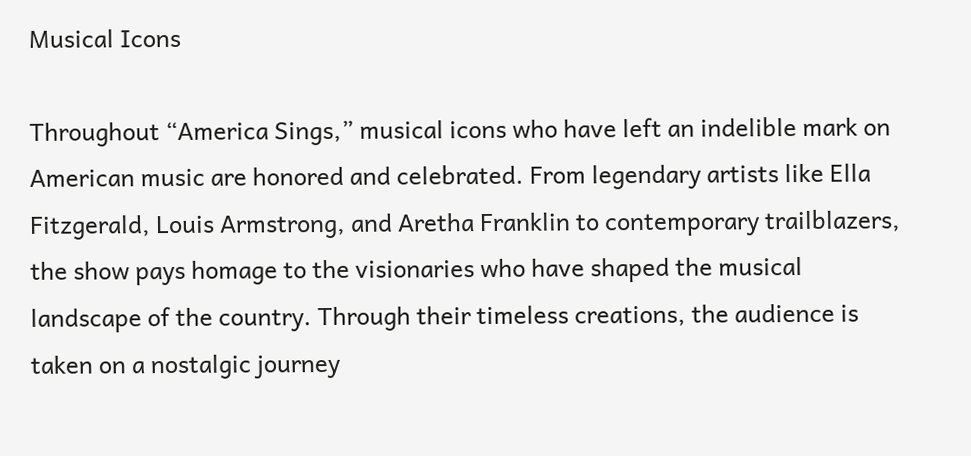Musical Icons

Throughout “America Sings,” musical icons who have left an indelible mark on American music are honored and celebrated. From legendary artists like Ella Fitzgerald, Louis Armstrong, and Aretha Franklin to contemporary trailblazers, the show pays homage to the visionaries who have shaped the musical landscape of the country. Through their timeless creations, the audience is taken on a nostalgic journey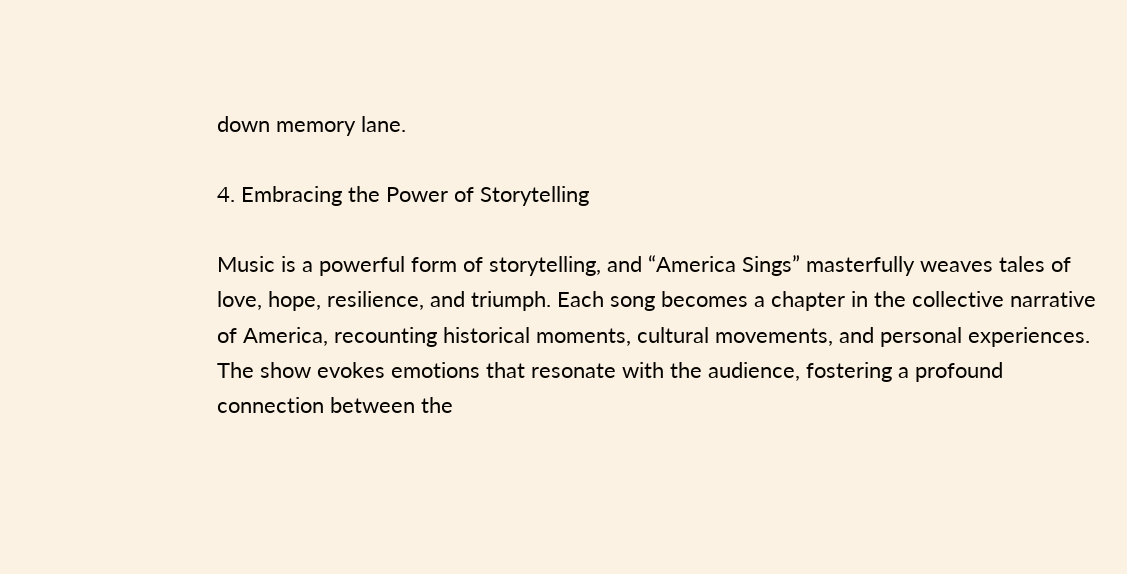down memory lane.

4. Embracing the Power of Storytelling

Music is a powerful form of storytelling, and “America Sings” masterfully weaves tales of love, hope, resilience, and triumph. Each song becomes a chapter in the collective narrative of America, recounting historical moments, cultural movements, and personal experiences. The show evokes emotions that resonate with the audience, fostering a profound connection between the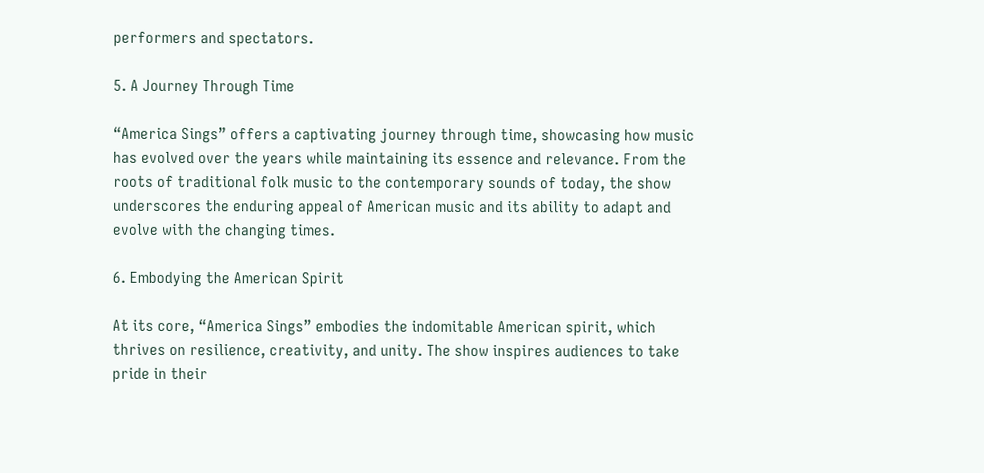performers and spectators.

5. A Journey Through Time

“America Sings” offers a captivating journey through time, showcasing how music has evolved over the years while maintaining its essence and relevance. From the roots of traditional folk music to the contemporary sounds of today, the show underscores the enduring appeal of American music and its ability to adapt and evolve with the changing times.

6. Embodying the American Spirit

At its core, “America Sings” embodies the indomitable American spirit, which thrives on resilience, creativity, and unity. The show inspires audiences to take pride in their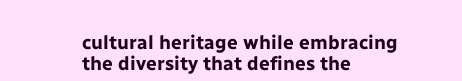cultural heritage while embracing the diversity that defines the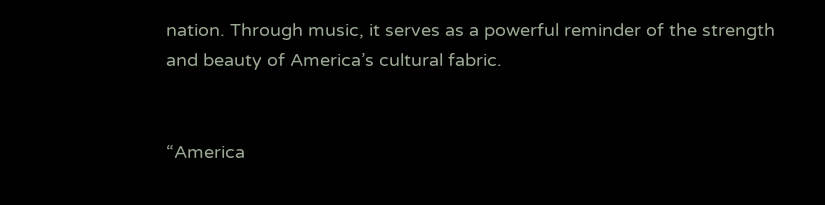nation. Through music, it serves as a powerful reminder of the strength and beauty of America’s cultural fabric.


“America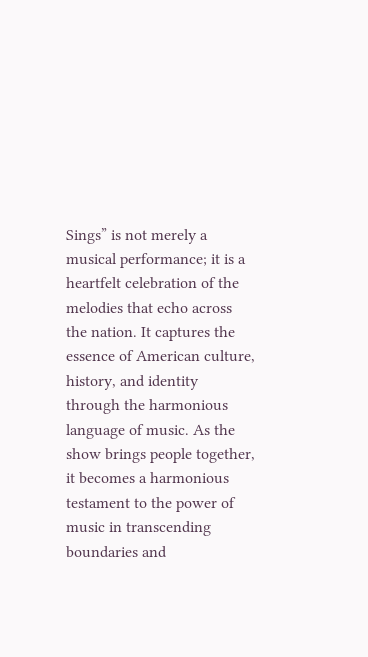Sings” is not merely a musical performance; it is a heartfelt celebration of the melodies that echo across the nation. It captures the essence of American culture, history, and identity through the harmonious language of music. As the show brings people together, it becomes a harmonious testament to the power of music in transcending boundaries and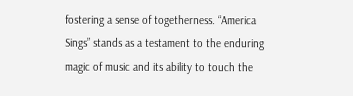fostering a sense of togetherness. “America Sings” stands as a testament to the enduring magic of music and its ability to touch the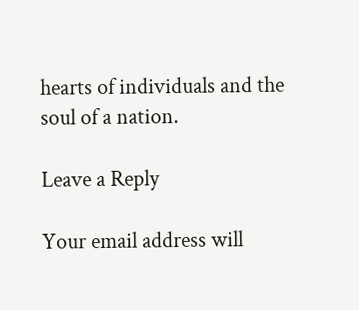hearts of individuals and the soul of a nation.

Leave a Reply

Your email address will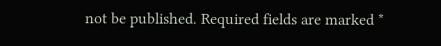not be published. Required fields are marked *